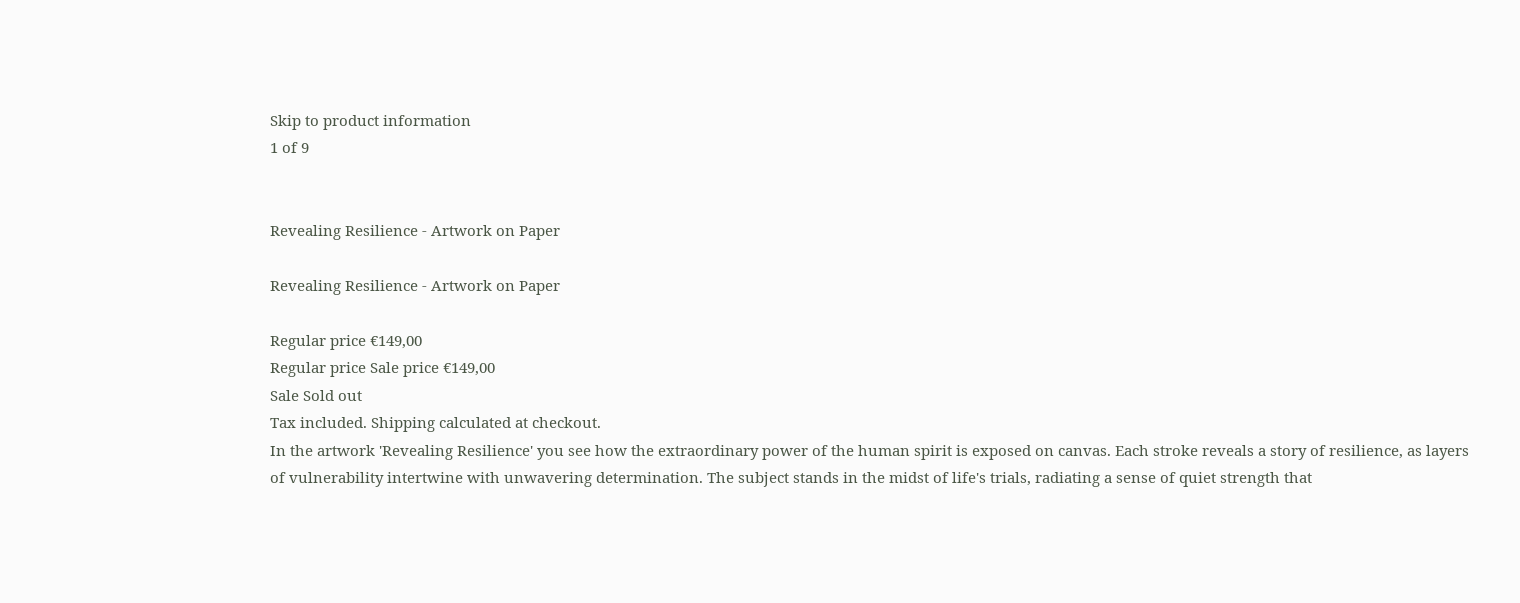Skip to product information
1 of 9


Revealing Resilience - Artwork on Paper

Revealing Resilience - Artwork on Paper

Regular price €149,00
Regular price Sale price €149,00
Sale Sold out
Tax included. Shipping calculated at checkout.
In the artwork 'Revealing Resilience' you see how the extraordinary power of the human spirit is exposed on canvas. Each stroke reveals a story of resilience, as layers of vulnerability intertwine with unwavering determination. The subject stands in the midst of life's trials, radiating a sense of quiet strength that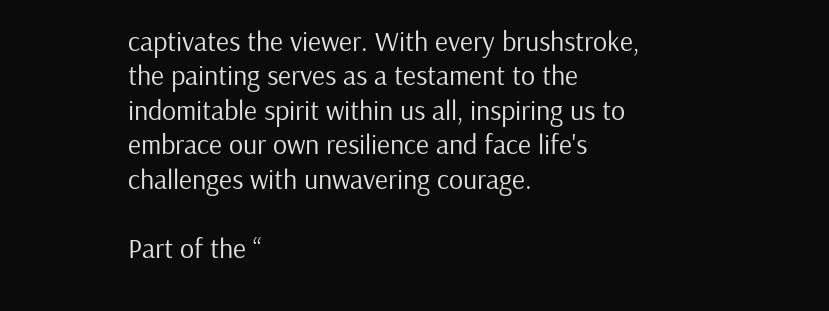captivates the viewer. With every brushstroke, the painting serves as a testament to the indomitable spirit within us all, inspiring us to embrace our own resilience and face life's challenges with unwavering courage.

Part of the “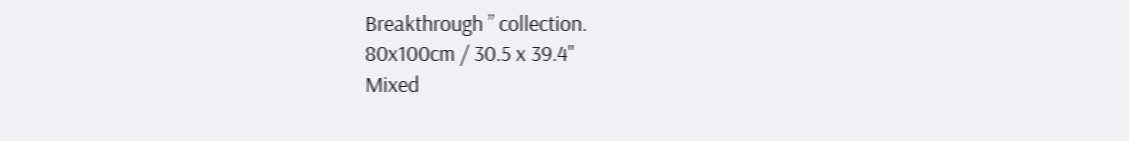Breakthrough ” collection.
80x100cm / 30.5 x 39.4"
Mixed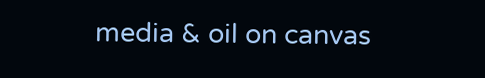media & oil on canvas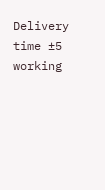Delivery time ±5 working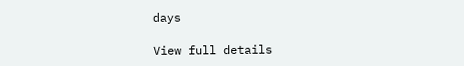days

View full details